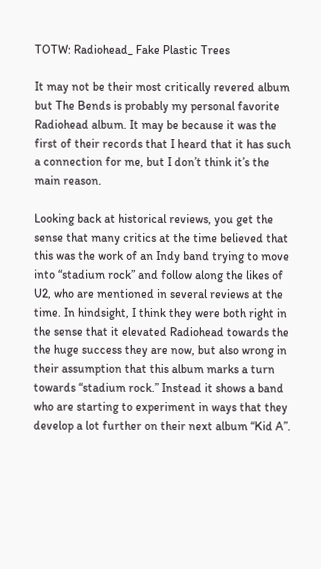TOTW: Radiohead_ Fake Plastic Trees

It may not be their most critically revered album but The Bends is probably my personal favorite Radiohead album. It may be because it was the first of their records that I heard that it has such a connection for me, but I don’t think it’s the main reason.

Looking back at historical reviews, you get the sense that many critics at the time believed that this was the work of an Indy band trying to move into “stadium rock” and follow along the likes of U2, who are mentioned in several reviews at the time. In hindsight, I think they were both right in the sense that it elevated Radiohead towards the the huge success they are now, but also wrong in their assumption that this album marks a turn towards “stadium rock.” Instead it shows a band who are starting to experiment in ways that they develop a lot further on their next album “Kid A”.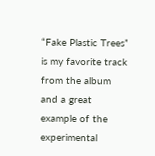“Fake Plastic Trees” is my favorite track from the album and a great example of the experimental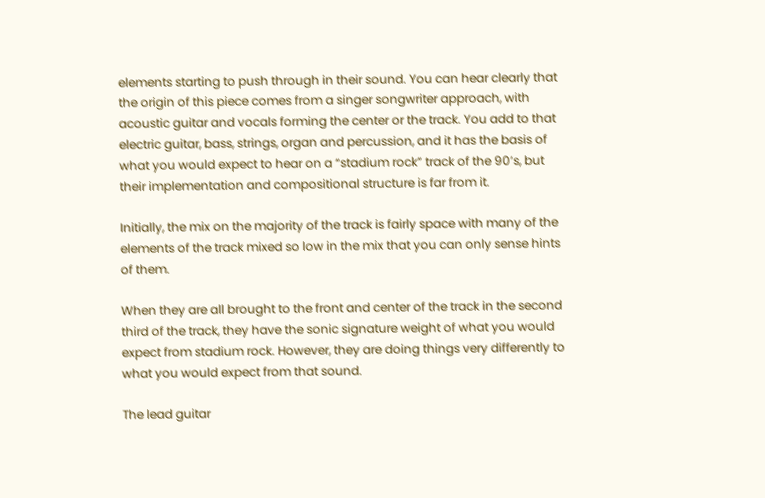elements starting to push through in their sound. You can hear clearly that the origin of this piece comes from a singer songwriter approach, with acoustic guitar and vocals forming the center or the track. You add to that electric guitar, bass, strings, organ and percussion, and it has the basis of what you would expect to hear on a “stadium rock” track of the 90’s, but their implementation and compositional structure is far from it.

Initially, the mix on the majority of the track is fairly space with many of the elements of the track mixed so low in the mix that you can only sense hints of them.

When they are all brought to the front and center of the track in the second third of the track, they have the sonic signature weight of what you would expect from stadium rock. However, they are doing things very differently to what you would expect from that sound.

The lead guitar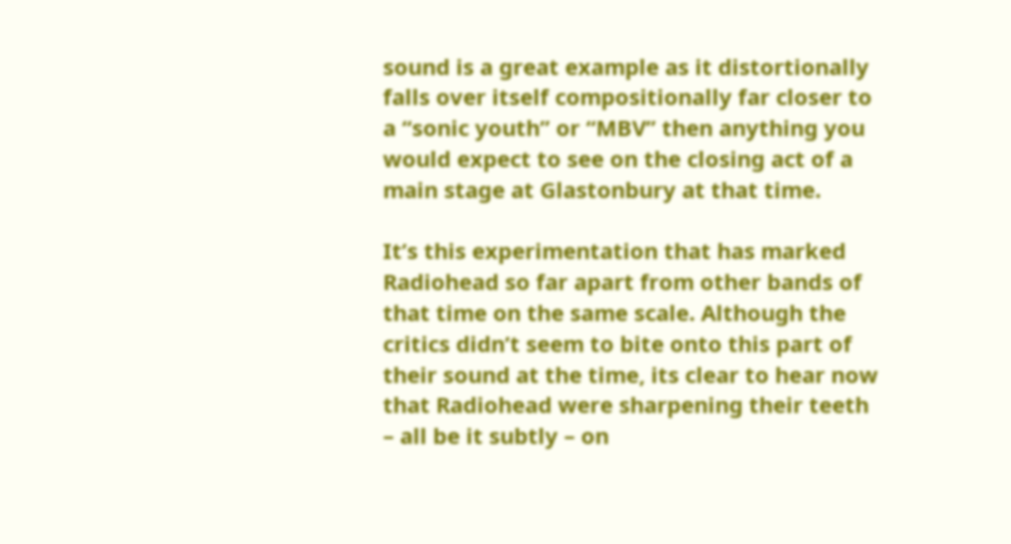sound is a great example as it distortionally falls over itself compositionally far closer to a “sonic youth” or “MBV” then anything you would expect to see on the closing act of a main stage at Glastonbury at that time.

It’s this experimentation that has marked Radiohead so far apart from other bands of that time on the same scale. Although the critics didn’t seem to bite onto this part of their sound at the time, its clear to hear now that Radiohead were sharpening their teeth – all be it subtly – on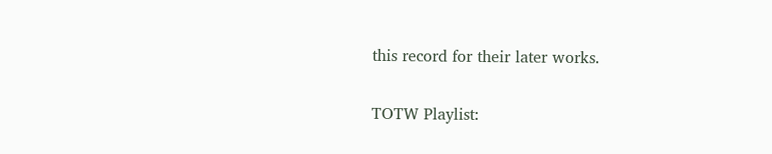this record for their later works.


TOTW Playlist: